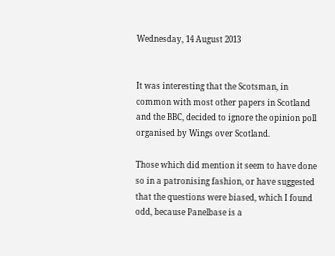Wednesday, 14 August 2013


It was interesting that the Scotsman, in common with most other papers in Scotland and the BBC, decided to ignore the opinion poll organised by Wings over Scotland.

Those which did mention it seem to have done so in a patronising fashion, or have suggested that the questions were biased, which I found odd, because Panelbase is a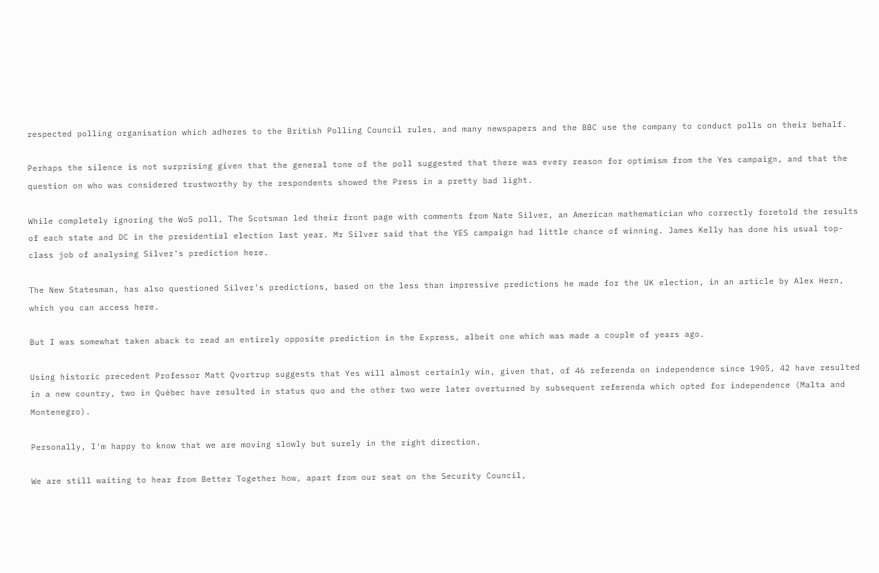respected polling organisation which adheres to the British Polling Council rules, and many newspapers and the BBC use the company to conduct polls on their behalf.

Perhaps the silence is not surprising given that the general tone of the poll suggested that there was every reason for optimism from the Yes campaign, and that the question on who was considered trustworthy by the respondents showed the Press in a pretty bad light.

While completely ignoring the WoS poll, The Scotsman led their front page with comments from Nate Silver, an American mathematician who correctly foretold the results of each state and DC in the presidential election last year. Mr Silver said that the YES campaign had little chance of winning. James Kelly has done his usual top-class job of analysing Silver's prediction here.

The New Statesman, has also questioned Silver's predictions, based on the less than impressive predictions he made for the UK election, in an article by Alex Hern, which you can access here.

But I was somewhat taken aback to read an entirely opposite prediction in the Express, albeit one which was made a couple of years ago.

Using historic precedent Professor Matt Qvortrup suggests that Yes will almost certainly win, given that, of 46 referenda on independence since 1905, 42 have resulted in a new country, two in Québec have resulted in status quo and the other two were later overturned by subsequent referenda which opted for independence (Malta and Montenegro).

Personally, I'm happy to know that we are moving slowly but surely in the right direction.

We are still waiting to hear from Better Together how, apart from our seat on the Security Council,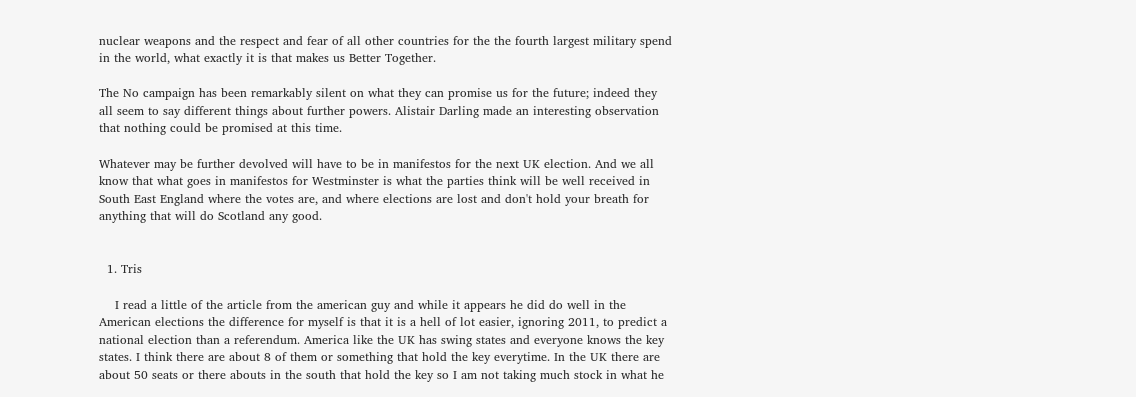nuclear weapons and the respect and fear of all other countries for the the fourth largest military spend in the world, what exactly it is that makes us Better Together.

The No campaign has been remarkably silent on what they can promise us for the future; indeed they all seem to say different things about further powers. Alistair Darling made an interesting observation that nothing could be promised at this time.

Whatever may be further devolved will have to be in manifestos for the next UK election. And we all know that what goes in manifestos for Westminster is what the parties think will be well received in South East England where the votes are, and where elections are lost and don't hold your breath for anything that will do Scotland any good.


  1. Tris

    I read a little of the article from the american guy and while it appears he did do well in the American elections the difference for myself is that it is a hell of lot easier, ignoring 2011, to predict a national election than a referendum. America like the UK has swing states and everyone knows the key states. I think there are about 8 of them or something that hold the key everytime. In the UK there are about 50 seats or there abouts in the south that hold the key so I am not taking much stock in what he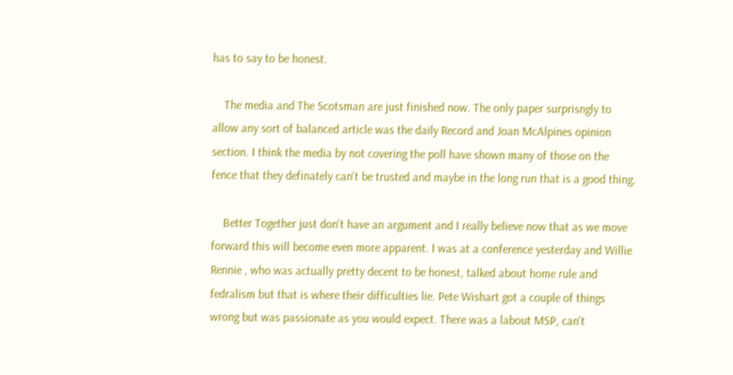has to say to be honest.

    The media and The Scotsman are just finished now. The only paper surprisngly to allow any sort of balanced article was the daily Record and Joan McAlpines opinion section. I think the media by not covering the poll have shown many of those on the fence that they definately can't be trusted and maybe in the long run that is a good thing.

    Better Together just don't have an argument and I really believe now that as we move forward this will become even more apparent. I was at a conference yesterday and Willie Rennie , who was actually pretty decent to be honest, talked about home rule and fedralism but that is where their difficulties lie. Pete Wishart got a couple of things wrong but was passionate as you would expect. There was a labout MSP, can't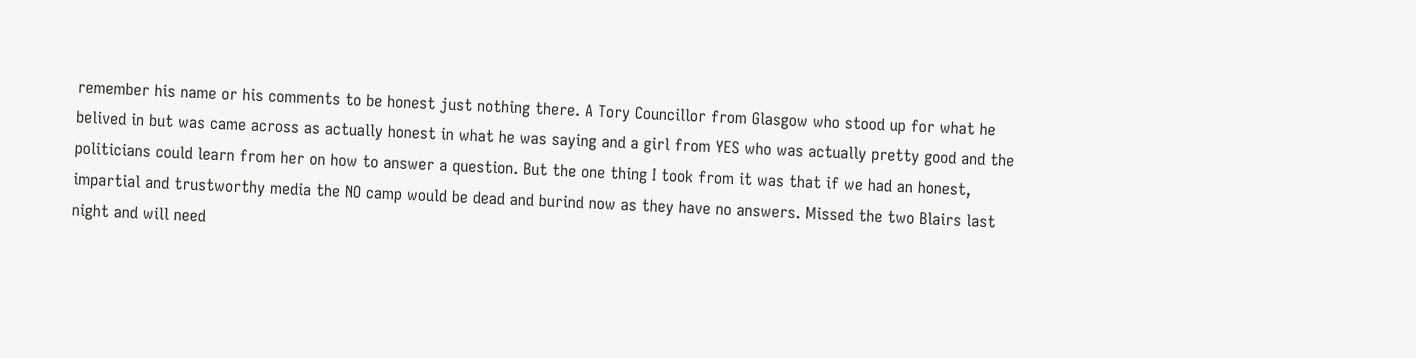remember his name or his comments to be honest just nothing there. A Tory Councillor from Glasgow who stood up for what he belived in but was came across as actually honest in what he was saying and a girl from YES who was actually pretty good and the politicians could learn from her on how to answer a question. But the one thing I took from it was that if we had an honest, impartial and trustworthy media the NO camp would be dead and burind now as they have no answers. Missed the two Blairs last night and will need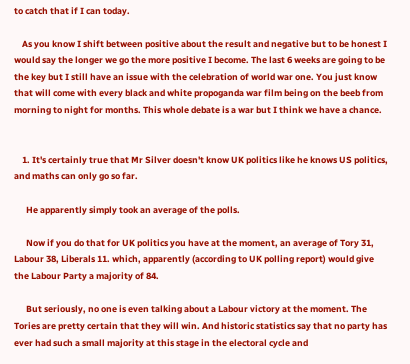to catch that if I can today.

    As you know I shift between positive about the result and negative but to be honest I would say the longer we go the more positive I become. The last 6 weeks are going to be the key but I still have an issue with the celebration of world war one. You just know that will come with every black and white propoganda war film being on the beeb from morning to night for months. This whole debate is a war but I think we have a chance.


    1. It's certainly true that Mr Silver doesn't know UK politics like he knows US politics, and maths can only go so far.

      He apparently simply took an average of the polls.

      Now if you do that for UK politics you have at the moment, an average of Tory 31, Labour 38, Liberals 11. which, apparently (according to UK polling report) would give the Labour Party a majority of 84.

      But seriously, no one is even talking about a Labour victory at the moment. The Tories are pretty certain that they will win. And historic statistics say that no party has ever had such a small majority at this stage in the electoral cycle and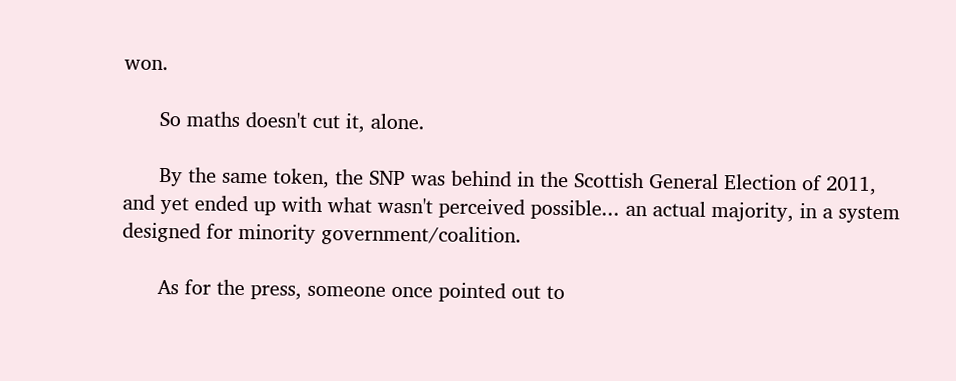won.

      So maths doesn't cut it, alone.

      By the same token, the SNP was behind in the Scottish General Election of 2011, and yet ended up with what wasn't perceived possible... an actual majority, in a system designed for minority government/coalition.

      As for the press, someone once pointed out to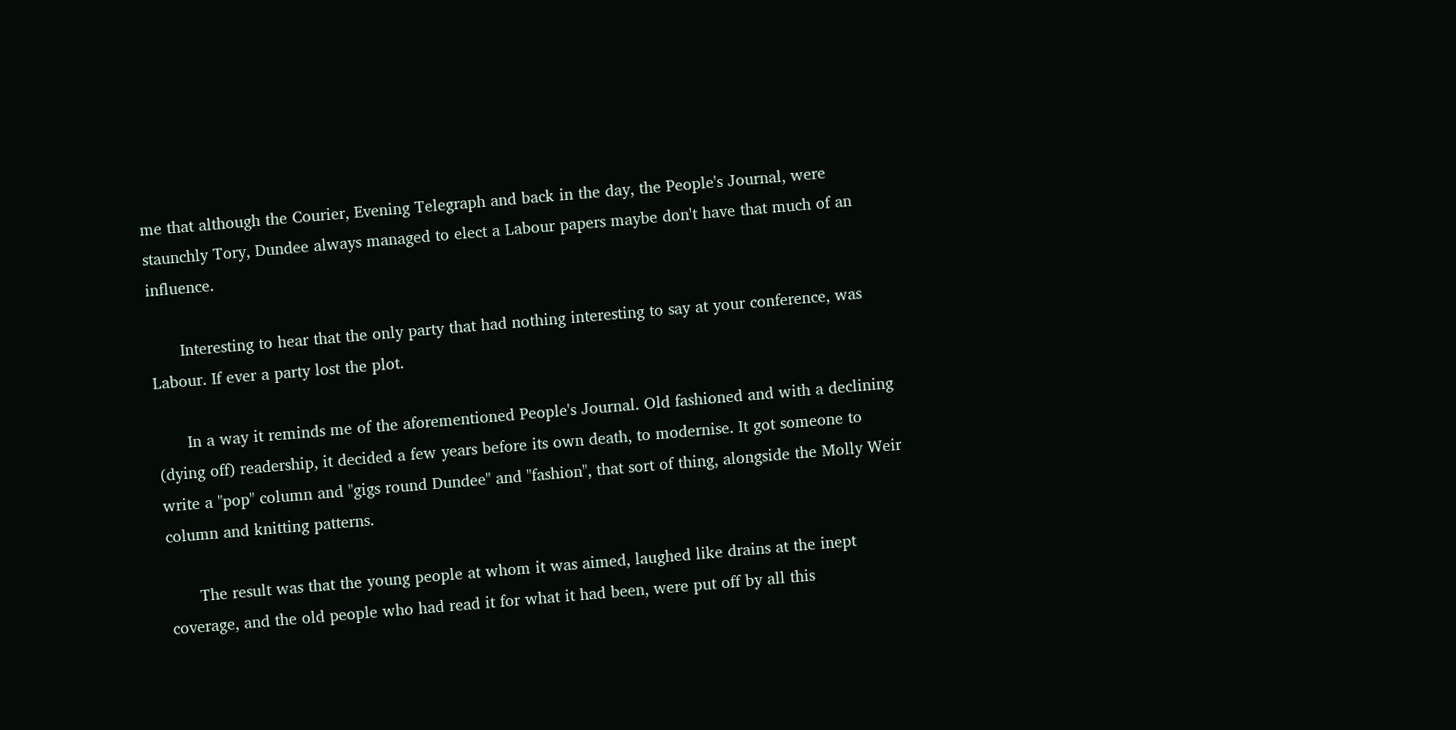me that although the Courier, Evening Telegraph and back in the day, the People's Journal, were staunchly Tory, Dundee always managed to elect a Labour papers maybe don't have that much of an influence.

      Interesting to hear that the only party that had nothing interesting to say at your conference, was Labour. If ever a party lost the plot.

      In a way it reminds me of the aforementioned People's Journal. Old fashioned and with a declining (dying off) readership, it decided a few years before its own death, to modernise. It got someone to write a "pop" column and "gigs round Dundee" and "fashion", that sort of thing, alongside the Molly Weir column and knitting patterns.

      The result was that the young people at whom it was aimed, laughed like drains at the inept coverage, and the old people who had read it for what it had been, were put off by all this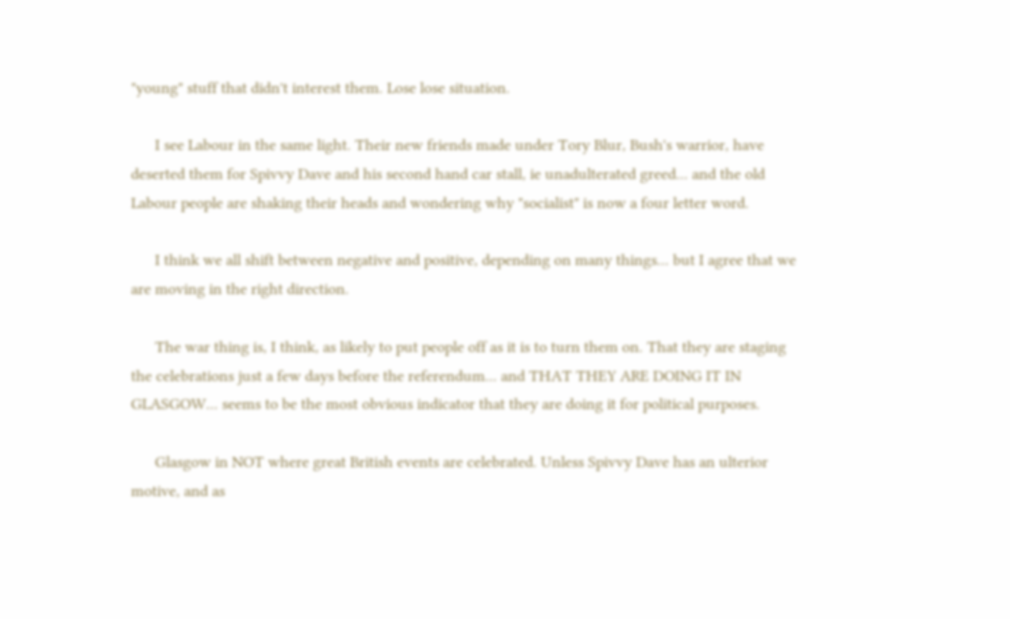"young" stuff that didn't interest them. Lose lose situation.

      I see Labour in the same light. Their new friends made under Tory Blur, Bush's warrior, have deserted them for Spivvy Dave and his second hand car stall, ie unadulterated greed... and the old Labour people are shaking their heads and wondering why "socialist" is now a four letter word.

      I think we all shift between negative and positive, depending on many things... but I agree that we are moving in the right direction.

      The war thing is, I think, as likely to put people off as it is to turn them on. That they are staging the celebrations just a few days before the referendum... and THAT THEY ARE DOING IT IN GLASGOW... seems to be the most obvious indicator that they are doing it for political purposes.

      Glasgow in NOT where great British events are celebrated. Unless Spivvy Dave has an ulterior motive, and as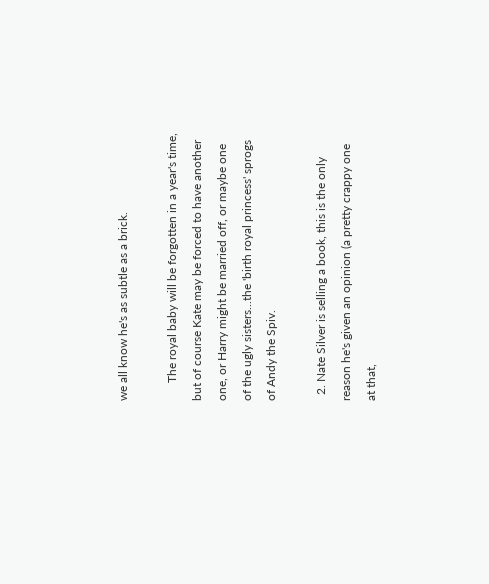we all know he's as subtle as a brick.

      The royal baby will be forgotten in a year's time, but of course Kate may be forced to have another one, or Harry might be married off, or maybe one of the ugly sisters...the 'birth royal princess' sprogs of Andy the Spiv.

  2. Nate Silver is selling a book, this is the only reason he's given an opinion (a pretty crappy one at that,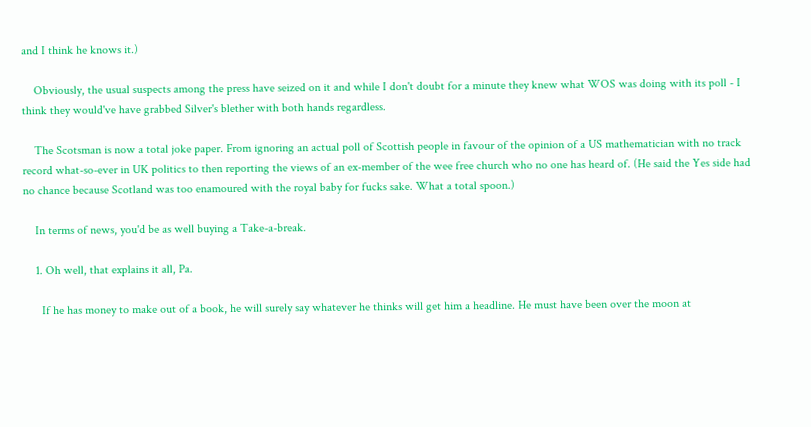and I think he knows it.)

    Obviously, the usual suspects among the press have seized on it and while I don't doubt for a minute they knew what WOS was doing with its poll - I think they would've have grabbed Silver's blether with both hands regardless.

    The Scotsman is now a total joke paper. From ignoring an actual poll of Scottish people in favour of the opinion of a US mathematician with no track record what-so-ever in UK politics to then reporting the views of an ex-member of the wee free church who no one has heard of. (He said the Yes side had no chance because Scotland was too enamoured with the royal baby for fucks sake. What a total spoon.)

    In terms of news, you'd be as well buying a Take-a-break.

    1. Oh well, that explains it all, Pa.

      If he has money to make out of a book, he will surely say whatever he thinks will get him a headline. He must have been over the moon at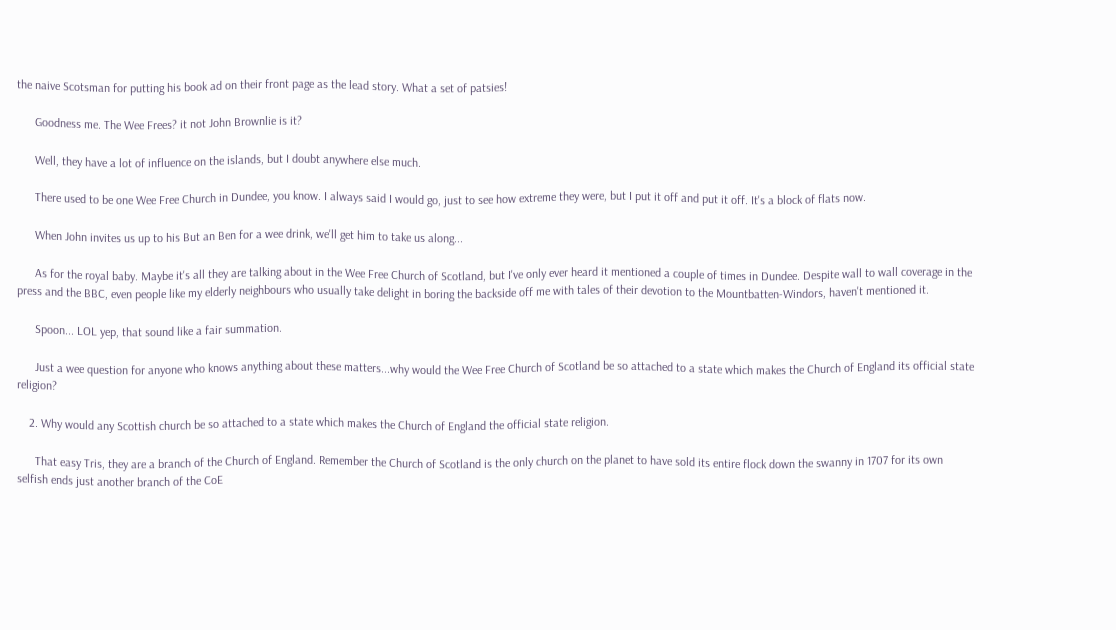the naive Scotsman for putting his book ad on their front page as the lead story. What a set of patsies!

      Goodness me. The Wee Frees? it not John Brownlie is it?

      Well, they have a lot of influence on the islands, but I doubt anywhere else much.

      There used to be one Wee Free Church in Dundee, you know. I always said I would go, just to see how extreme they were, but I put it off and put it off. It's a block of flats now.

      When John invites us up to his But an Ben for a wee drink, we'll get him to take us along...

      As for the royal baby. Maybe it's all they are talking about in the Wee Free Church of Scotland, but I've only ever heard it mentioned a couple of times in Dundee. Despite wall to wall coverage in the press and the BBC, even people like my elderly neighbours who usually take delight in boring the backside off me with tales of their devotion to the Mountbatten-Windors, haven't mentioned it.

      Spoon... LOL yep, that sound like a fair summation.

      Just a wee question for anyone who knows anything about these matters...why would the Wee Free Church of Scotland be so attached to a state which makes the Church of England its official state religion?

    2. Why would any Scottish church be so attached to a state which makes the Church of England the official state religion.

      That easy Tris, they are a branch of the Church of England. Remember the Church of Scotland is the only church on the planet to have sold its entire flock down the swanny in 1707 for its own selfish ends just another branch of the CoE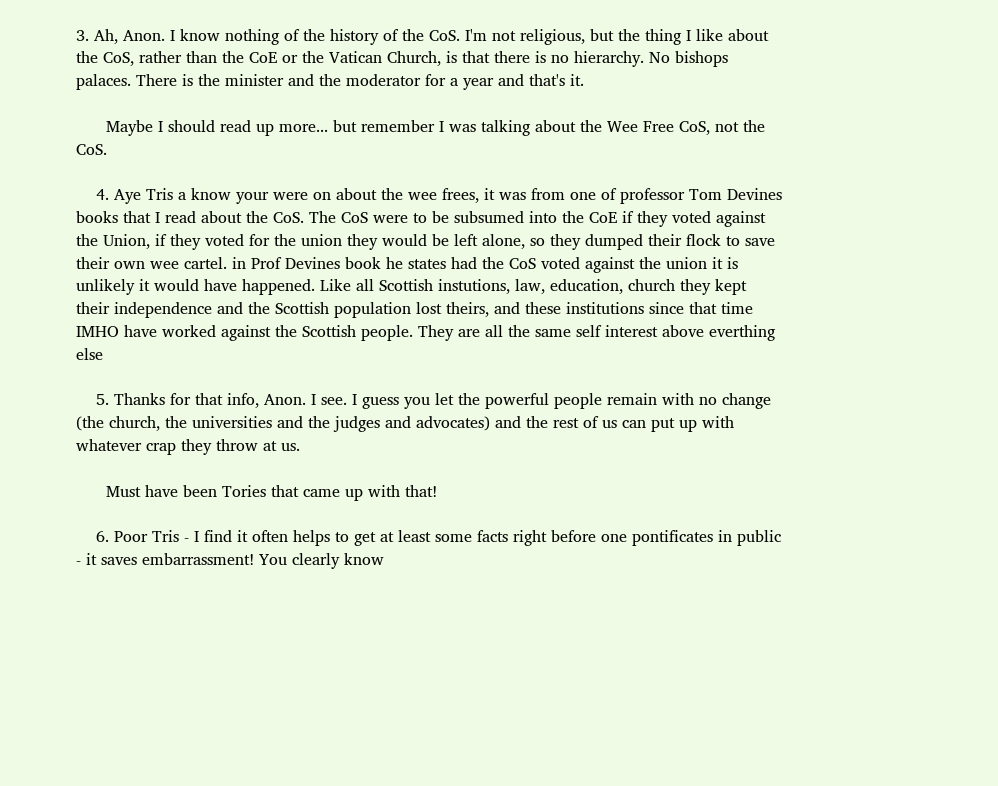3. Ah, Anon. I know nothing of the history of the CoS. I'm not religious, but the thing I like about the CoS, rather than the CoE or the Vatican Church, is that there is no hierarchy. No bishops palaces. There is the minister and the moderator for a year and that's it.

      Maybe I should read up more... but remember I was talking about the Wee Free CoS, not the CoS.

    4. Aye Tris a know your were on about the wee frees, it was from one of professor Tom Devines books that I read about the CoS. The CoS were to be subsumed into the CoE if they voted against the Union, if they voted for the union they would be left alone, so they dumped their flock to save their own wee cartel. in Prof Devines book he states had the CoS voted against the union it is unlikely it would have happened. Like all Scottish instutions, law, education, church they kept their independence and the Scottish population lost theirs, and these institutions since that time IMHO have worked against the Scottish people. They are all the same self interest above everthing else

    5. Thanks for that info, Anon. I see. I guess you let the powerful people remain with no change (the church, the universities and the judges and advocates) and the rest of us can put up with whatever crap they throw at us.

      Must have been Tories that came up with that!

    6. Poor Tris - I find it often helps to get at least some facts right before one pontificates in public - it saves embarrassment! You clearly know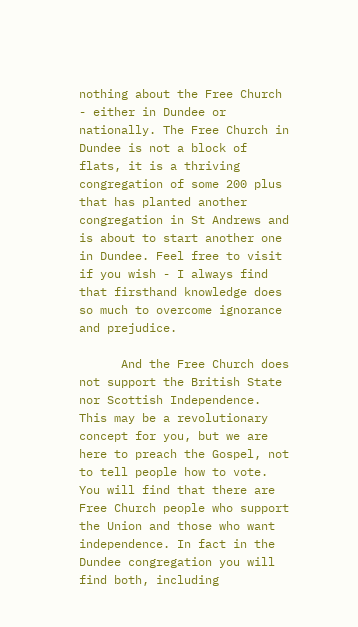nothing about the Free Church - either in Dundee or nationally. The Free Church in Dundee is not a block of flats, it is a thriving congregation of some 200 plus that has planted another congregation in St Andrews and is about to start another one in Dundee. Feel free to visit if you wish - I always find that firsthand knowledge does so much to overcome ignorance and prejudice.

      And the Free Church does not support the British State nor Scottish Independence. This may be a revolutionary concept for you, but we are here to preach the Gospel, not to tell people how to vote. You will find that there are Free Church people who support the Union and those who want independence. In fact in the Dundee congregation you will find both, including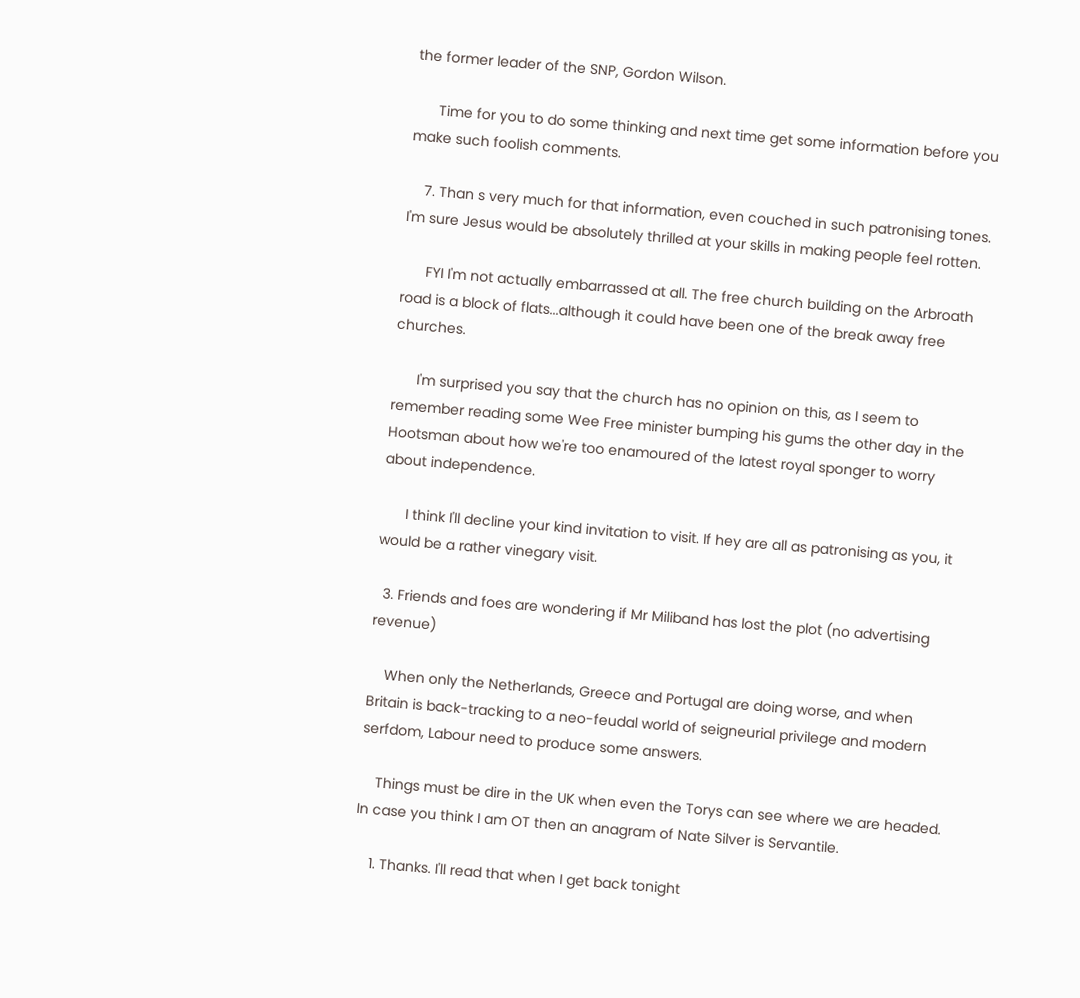the former leader of the SNP, Gordon Wilson.

      Time for you to do some thinking and next time get some information before you make such foolish comments.

    7. Than s very much for that information, even couched in such patronising tones. I'm sure Jesus would be absolutely thrilled at your skills in making people feel rotten.

      FYI I'm not actually embarrassed at all. The free church building on the Arbroath road is a block of flats...although it could have been one of the break away free churches.

      I'm surprised you say that the church has no opinion on this, as I seem to remember reading some Wee Free minister bumping his gums the other day in the Hootsman about how we're too enamoured of the latest royal sponger to worry about independence.

      I think I'll decline your kind invitation to visit. If hey are all as patronising as you, it would be a rather vinegary visit.

  3. Friends and foes are wondering if Mr Miliband has lost the plot (no advertising revenue)

    When only the Netherlands, Greece and Portugal are doing worse, and when Britain is back-tracking to a neo-feudal world of seigneurial privilege and modern serfdom, Labour need to produce some answers.

    Things must be dire in the UK when even the Torys can see where we are headed. In case you think I am OT then an anagram of Nate Silver is Servantile.

    1. Thanks. I'll read that when I get back tonight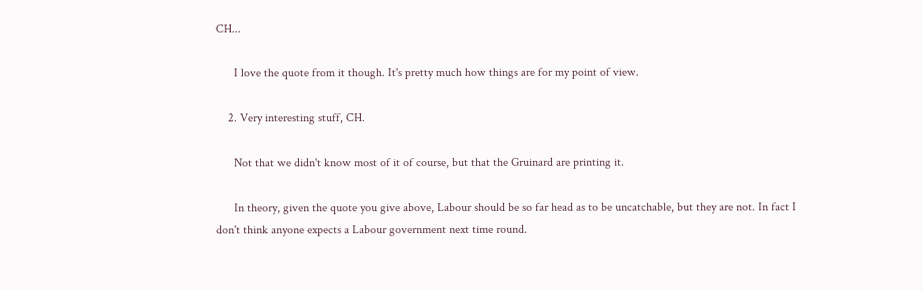CH...

      I love the quote from it though. It's pretty much how things are for my point of view.

    2. Very interesting stuff, CH.

      Not that we didn't know most of it of course, but that the Gruinard are printing it.

      In theory, given the quote you give above, Labour should be so far head as to be uncatchable, but they are not. In fact I don't think anyone expects a Labour government next time round.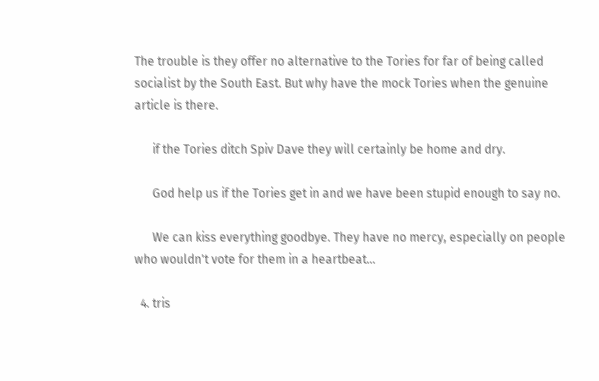The trouble is they offer no alternative to the Tories for far of being called socialist by the South East. But why have the mock Tories when the genuine article is there.

      if the Tories ditch Spiv Dave they will certainly be home and dry.

      God help us if the Tories get in and we have been stupid enough to say no.

      We can kiss everything goodbye. They have no mercy, especially on people who wouldn't vote for them in a heartbeat...

  4. tris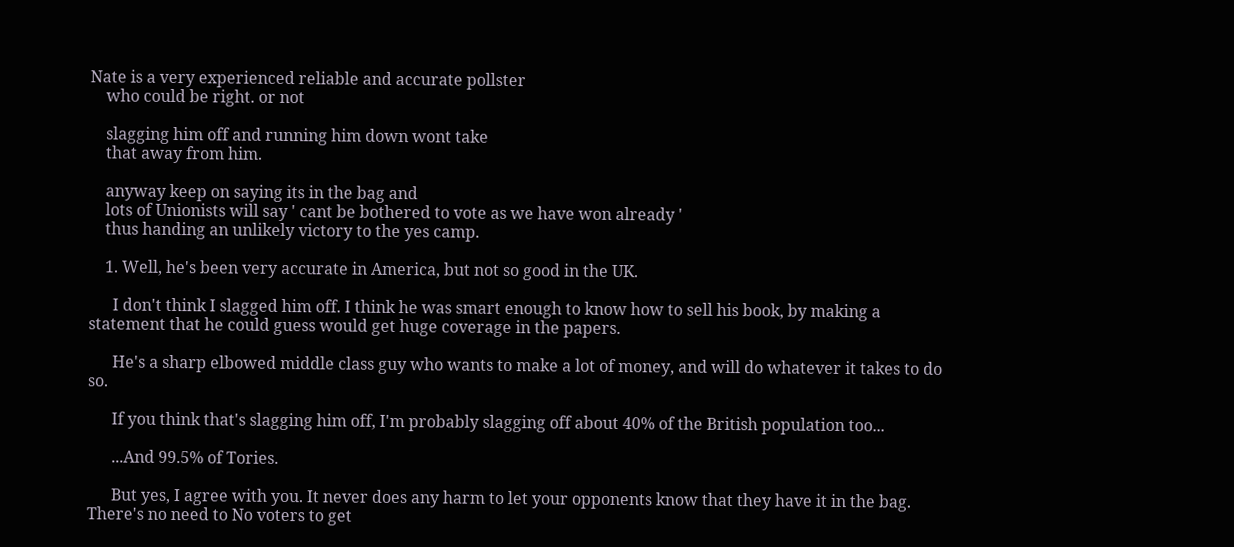Nate is a very experienced reliable and accurate pollster
    who could be right. or not

    slagging him off and running him down wont take
    that away from him.

    anyway keep on saying its in the bag and
    lots of Unionists will say ' cant be bothered to vote as we have won already '
    thus handing an unlikely victory to the yes camp.

    1. Well, he's been very accurate in America, but not so good in the UK.

      I don't think I slagged him off. I think he was smart enough to know how to sell his book, by making a statement that he could guess would get huge coverage in the papers.

      He's a sharp elbowed middle class guy who wants to make a lot of money, and will do whatever it takes to do so.

      If you think that's slagging him off, I'm probably slagging off about 40% of the British population too...

      ...And 99.5% of Tories.

      But yes, I agree with you. It never does any harm to let your opponents know that they have it in the bag. There's no need to No voters to get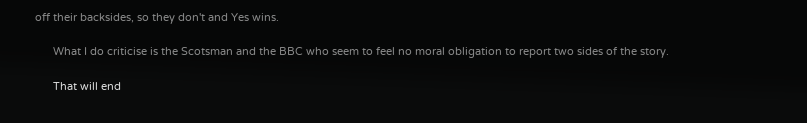off their backsides, so they don't and Yes wins.

      What I do criticise is the Scotsman and the BBC who seem to feel no moral obligation to report two sides of the story.

      That will end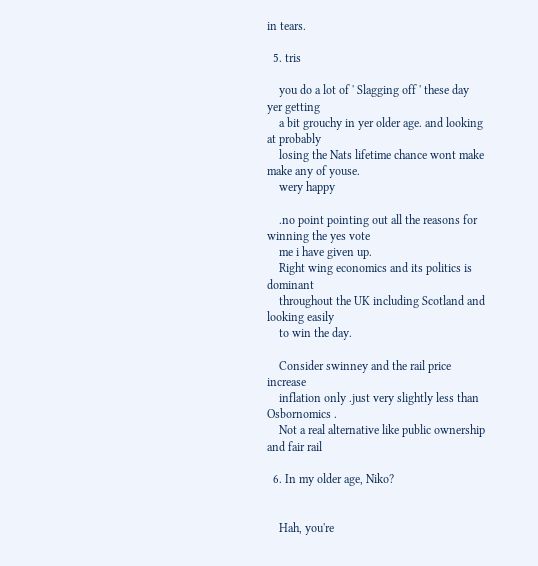in tears.

  5. tris

    you do a lot of ' Slagging off ' these day yer getting
    a bit grouchy in yer older age. and looking at probably
    losing the Nats lifetime chance wont make make any of youse.
    wery happy

    .no point pointing out all the reasons for winning the yes vote
    me i have given up.
    Right wing economics and its politics is dominant
    throughout the UK including Scotland and looking easily
    to win the day.

    Consider swinney and the rail price increase
    inflation only .just very slightly less than Osbornomics .
    Not a real alternative like public ownership and fair rail

  6. In my older age, Niko?


    Hah, you're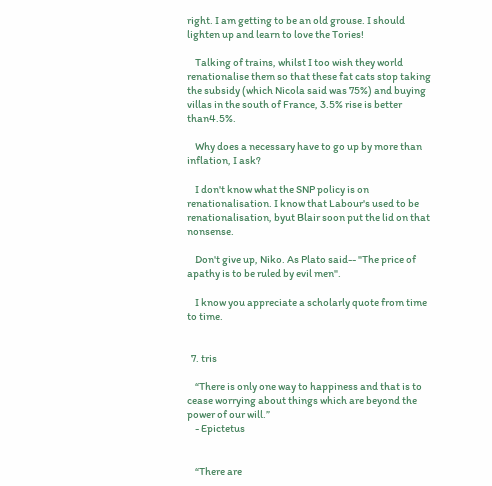right. I am getting to be an old grouse. I should lighten up and learn to love the Tories!

    Talking of trains, whilst I too wish they world renationalise them so that these fat cats stop taking the subsidy (which Nicola said was 75%) and buying villas in the south of France, 3.5% rise is better than4.5%.

    Why does a necessary have to go up by more than inflation, I ask?

    I don't know what the SNP policy is on renationalisation. I know that Labour's used to be renationalisation, byut Blair soon put the lid on that nonsense.

    Don't give up, Niko. As Plato said-- "The price of apathy is to be ruled by evil men".

    I know you appreciate a scholarly quote from time to time.


  7. tris

    “There is only one way to happiness and that is to cease worrying about things which are beyond the power of our will.”
    - Epictetus


    “There are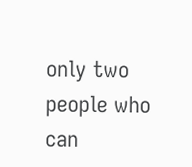only two people who can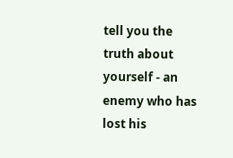tell you the truth about yourself - an enemy who has lost his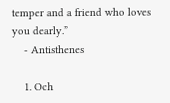temper and a friend who loves you dearly.”
    - Antisthenes

    1. Och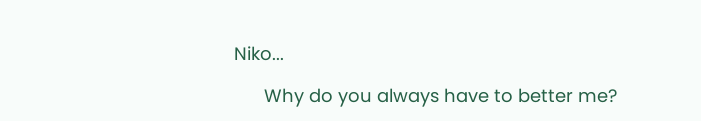Niko...

      Why do you always have to better me?